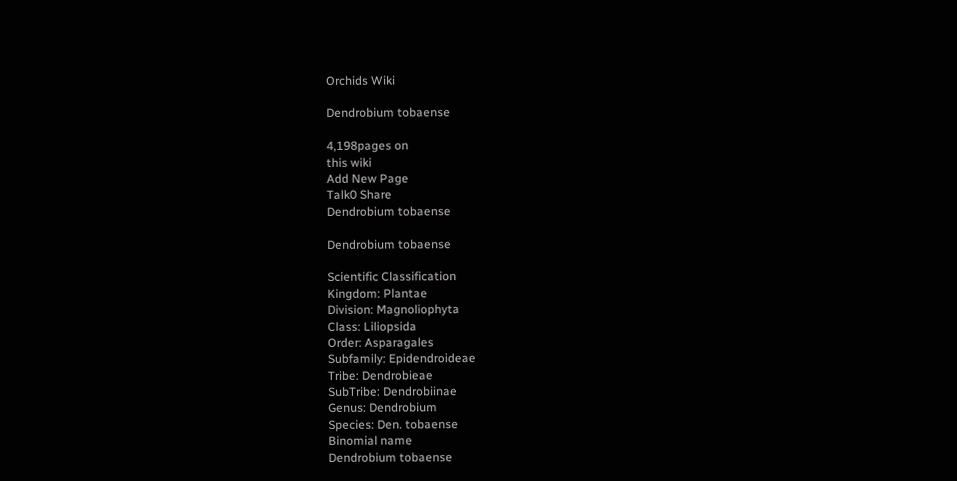Orchids Wiki

Dendrobium tobaense

4,198pages on
this wiki
Add New Page
Talk0 Share
Dendrobium tobaense

Dendrobium tobaense

Scientific Classification
Kingdom: Plantae
Division: Magnoliophyta
Class: Liliopsida
Order: Asparagales
Subfamily: Epidendroideae
Tribe: Dendrobieae
SubTribe: Dendrobiinae
Genus: Dendrobium
Species: Den. tobaense
Binomial name
Dendrobium tobaense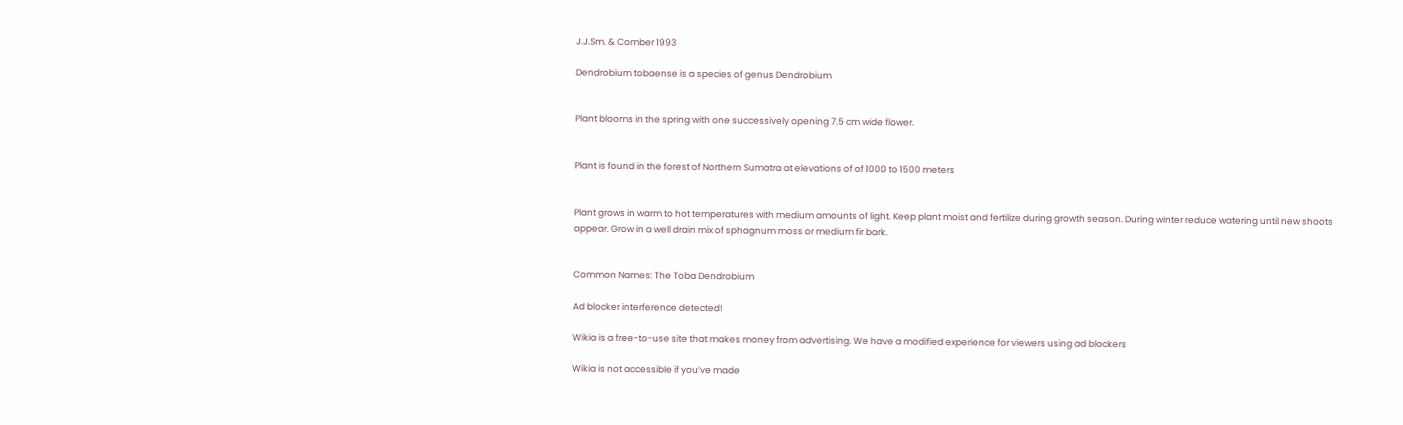J.J.Sm. & Comber 1993

Dendrobium tobaense is a species of genus Dendrobium


Plant blooms in the spring with one successively opening 7.5 cm wide flower.


Plant is found in the forest of Northern Sumatra at elevations of of 1000 to 1500 meters


Plant grows in warm to hot temperatures with medium amounts of light. Keep plant moist and fertilize during growth season. During winter reduce watering until new shoots appear. Grow in a well drain mix of sphagnum moss or medium fir bark.


Common Names: The Toba Dendrobium

Ad blocker interference detected!

Wikia is a free-to-use site that makes money from advertising. We have a modified experience for viewers using ad blockers

Wikia is not accessible if you’ve made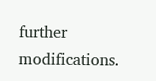further modifications.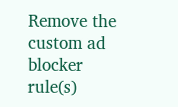Remove the custom ad blocker rule(s)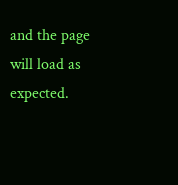and the page will load as expected.